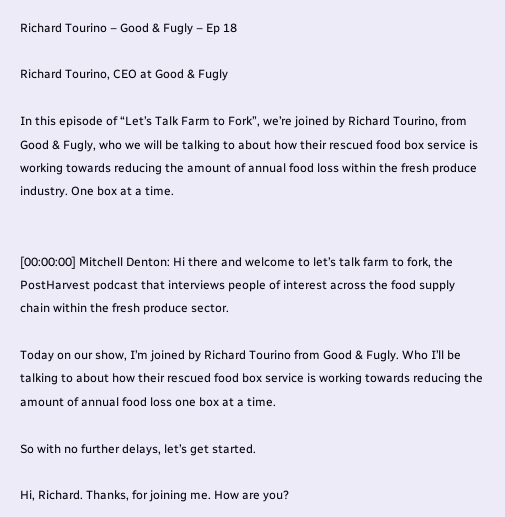Richard Tourino – Good & Fugly – Ep 18

Richard Tourino, CEO at Good & Fugly

In this episode of “Let’s Talk Farm to Fork”, we’re joined by Richard Tourino, from Good & Fugly, who we will be talking to about how their rescued food box service is working towards reducing the amount of annual food loss within the fresh produce industry. One box at a time.


[00:00:00] Mitchell Denton: Hi there and welcome to let’s talk farm to fork, the PostHarvest podcast that interviews people of interest across the food supply chain within the fresh produce sector.

Today on our show, I’m joined by Richard Tourino from Good & Fugly. Who I’ll be talking to about how their rescued food box service is working towards reducing the amount of annual food loss one box at a time.

So with no further delays, let’s get started.

Hi, Richard. Thanks, for joining me. How are you?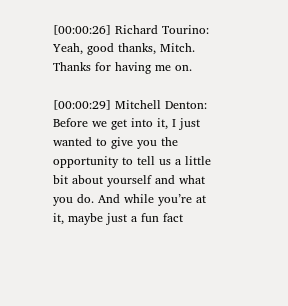[00:00:26] Richard Tourino: Yeah, good thanks, Mitch. Thanks for having me on.

[00:00:29] Mitchell Denton: Before we get into it, I just wanted to give you the opportunity to tell us a little bit about yourself and what you do. And while you’re at it, maybe just a fun fact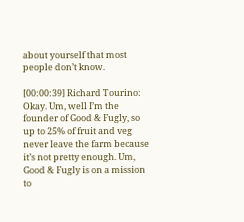about yourself that most people don’t know.

[00:00:39] Richard Tourino: Okay. Um, well I’m the founder of Good & Fugly, so up to 25% of fruit and veg never leave the farm because it’s not pretty enough. Um, Good & Fugly is on a mission to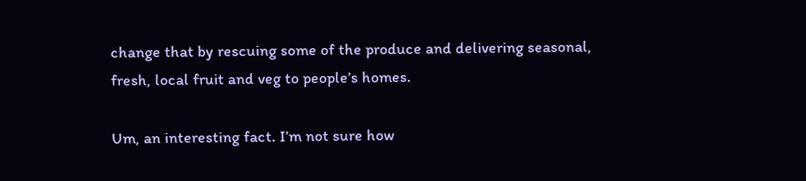change that by rescuing some of the produce and delivering seasonal, fresh, local fruit and veg to people’s homes.

Um, an interesting fact. I’m not sure how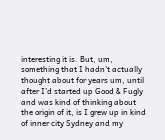interesting it is. But, um, something that I hadn’t actually thought about for years um, until after I’d started up Good & Fugly and was kind of thinking about the origin of it, is I grew up in kind of inner city Sydney and my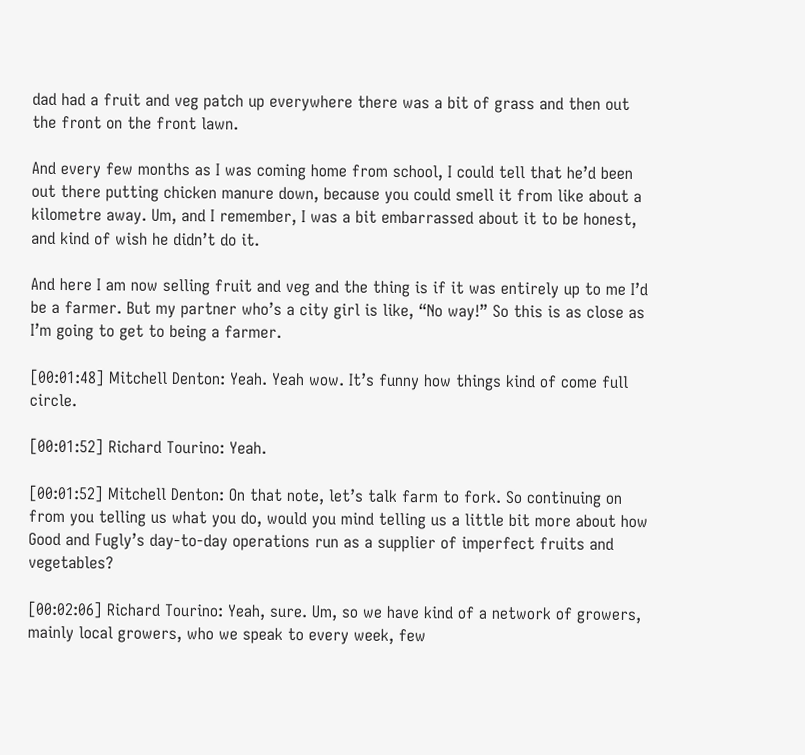dad had a fruit and veg patch up everywhere there was a bit of grass and then out the front on the front lawn.

And every few months as I was coming home from school, I could tell that he’d been out there putting chicken manure down, because you could smell it from like about a kilometre away. Um, and I remember, I was a bit embarrassed about it to be honest, and kind of wish he didn’t do it.

And here I am now selling fruit and veg and the thing is if it was entirely up to me I’d be a farmer. But my partner who’s a city girl is like, “No way!” So this is as close as I’m going to get to being a farmer.

[00:01:48] Mitchell Denton: Yeah. Yeah wow. It’s funny how things kind of come full circle.

[00:01:52] Richard Tourino: Yeah.

[00:01:52] Mitchell Denton: On that note, let’s talk farm to fork. So continuing on from you telling us what you do, would you mind telling us a little bit more about how Good and Fugly’s day-to-day operations run as a supplier of imperfect fruits and vegetables?

[00:02:06] Richard Tourino: Yeah, sure. Um, so we have kind of a network of growers, mainly local growers, who we speak to every week, few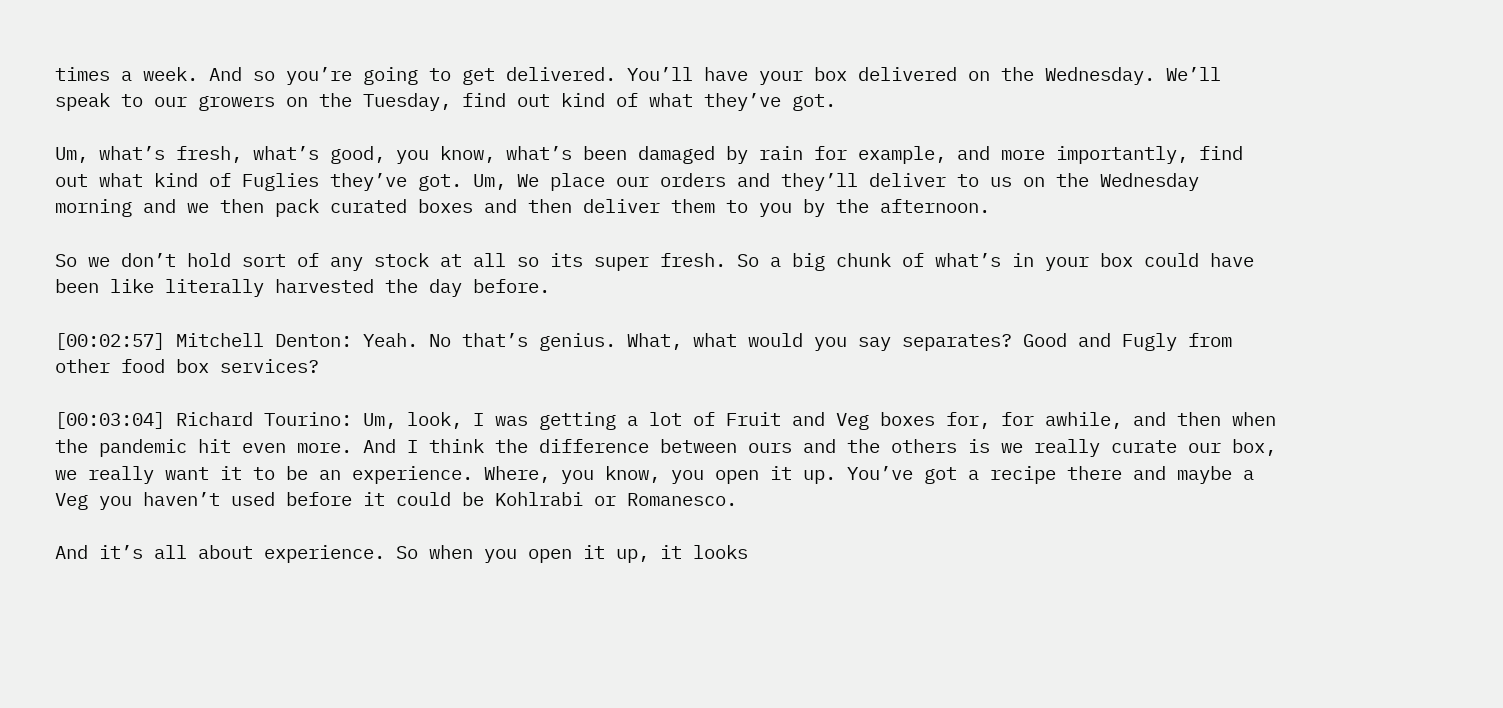times a week. And so you’re going to get delivered. You’ll have your box delivered on the Wednesday. We’ll speak to our growers on the Tuesday, find out kind of what they’ve got.

Um, what’s fresh, what’s good, you know, what’s been damaged by rain for example, and more importantly, find out what kind of Fuglies they’ve got. Um, We place our orders and they’ll deliver to us on the Wednesday morning and we then pack curated boxes and then deliver them to you by the afternoon.

So we don’t hold sort of any stock at all so its super fresh. So a big chunk of what’s in your box could have been like literally harvested the day before.

[00:02:57] Mitchell Denton: Yeah. No that’s genius. What, what would you say separates? Good and Fugly from other food box services?

[00:03:04] Richard Tourino: Um, look, I was getting a lot of Fruit and Veg boxes for, for awhile, and then when the pandemic hit even more. And I think the difference between ours and the others is we really curate our box, we really want it to be an experience. Where, you know, you open it up. You’ve got a recipe there and maybe a Veg you haven’t used before it could be Kohlrabi or Romanesco.

And it’s all about experience. So when you open it up, it looks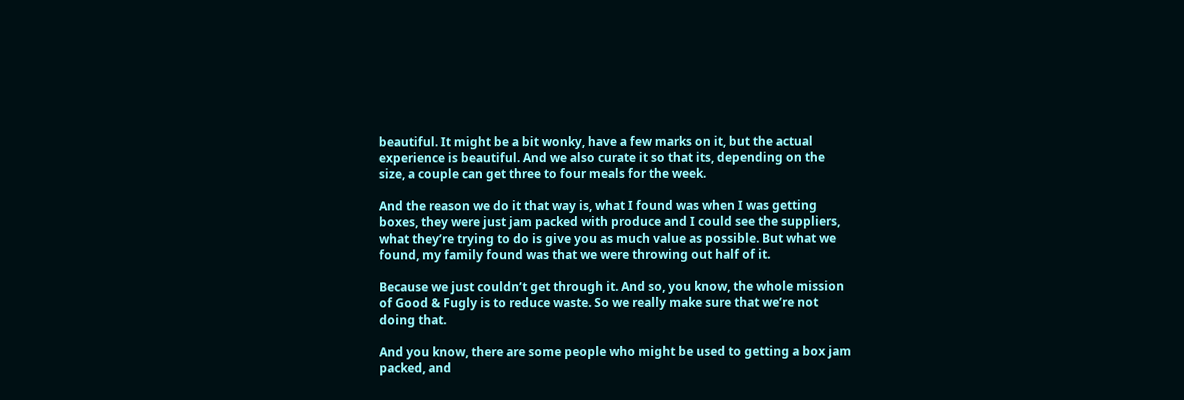beautiful. It might be a bit wonky, have a few marks on it, but the actual experience is beautiful. And we also curate it so that its, depending on the size, a couple can get three to four meals for the week.

And the reason we do it that way is, what I found was when I was getting boxes, they were just jam packed with produce and I could see the suppliers, what they’re trying to do is give you as much value as possible. But what we found, my family found was that we were throwing out half of it.

Because we just couldn’t get through it. And so, you know, the whole mission of Good & Fugly is to reduce waste. So we really make sure that we’re not doing that.

And you know, there are some people who might be used to getting a box jam packed, and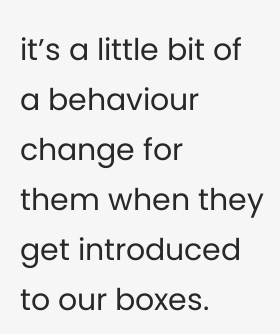it’s a little bit of a behaviour change for them when they get introduced to our boxes.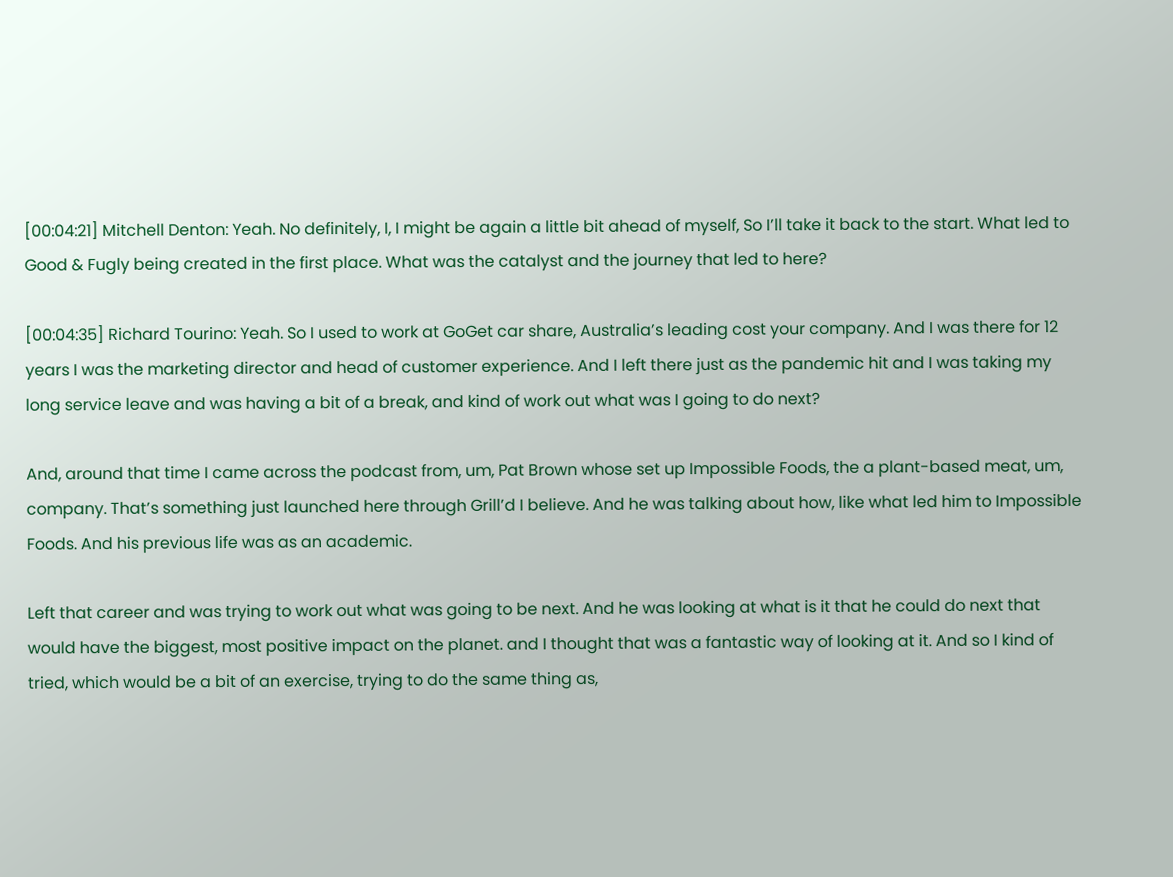[00:04:21] Mitchell Denton: Yeah. No definitely, I, I might be again a little bit ahead of myself, So I’ll take it back to the start. What led to Good & Fugly being created in the first place. What was the catalyst and the journey that led to here?

[00:04:35] Richard Tourino: Yeah. So I used to work at GoGet car share, Australia’s leading cost your company. And I was there for 12 years I was the marketing director and head of customer experience. And I left there just as the pandemic hit and I was taking my long service leave and was having a bit of a break, and kind of work out what was I going to do next?

And, around that time I came across the podcast from, um, Pat Brown whose set up Impossible Foods, the a plant-based meat, um, company. That’s something just launched here through Grill’d I believe. And he was talking about how, like what led him to Impossible Foods. And his previous life was as an academic.

Left that career and was trying to work out what was going to be next. And he was looking at what is it that he could do next that would have the biggest, most positive impact on the planet. and I thought that was a fantastic way of looking at it. And so I kind of tried, which would be a bit of an exercise, trying to do the same thing as,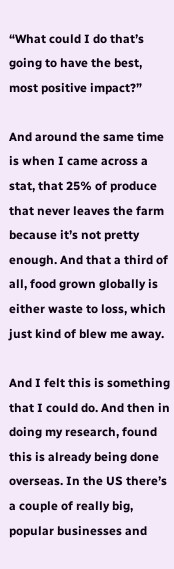“What could I do that’s going to have the best, most positive impact?”

And around the same time is when I came across a stat, that 25% of produce that never leaves the farm because it’s not pretty enough. And that a third of all, food grown globally is either waste to loss, which just kind of blew me away.

And I felt this is something that I could do. And then in doing my research, found this is already being done overseas. In the US there’s a couple of really big, popular businesses and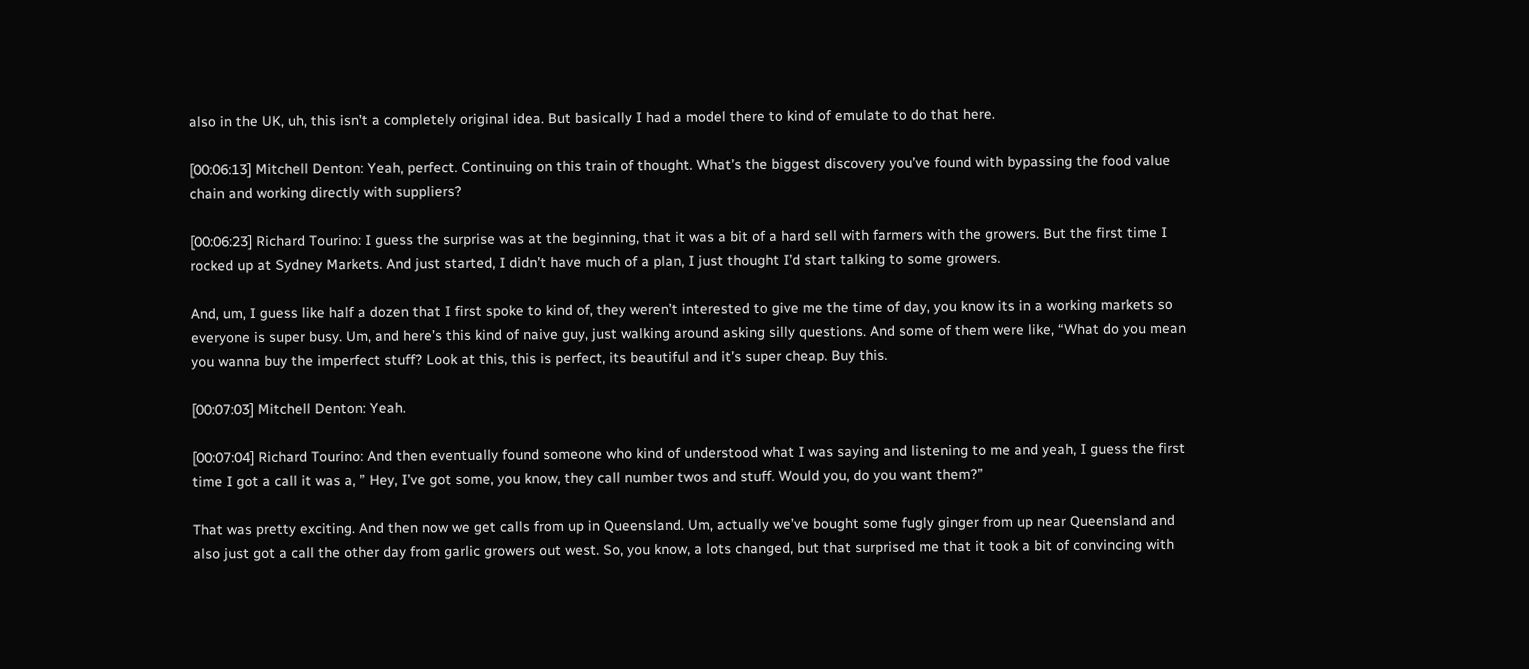also in the UK, uh, this isn’t a completely original idea. But basically I had a model there to kind of emulate to do that here.

[00:06:13] Mitchell Denton: Yeah, perfect. Continuing on this train of thought. What’s the biggest discovery you’ve found with bypassing the food value chain and working directly with suppliers?

[00:06:23] Richard Tourino: I guess the surprise was at the beginning, that it was a bit of a hard sell with farmers with the growers. But the first time I rocked up at Sydney Markets. And just started, I didn’t have much of a plan, I just thought I’d start talking to some growers.

And, um, I guess like half a dozen that I first spoke to kind of, they weren’t interested to give me the time of day, you know its in a working markets so everyone is super busy. Um, and here’s this kind of naive guy, just walking around asking silly questions. And some of them were like, “What do you mean you wanna buy the imperfect stuff? Look at this, this is perfect, its beautiful and it’s super cheap. Buy this.

[00:07:03] Mitchell Denton: Yeah.

[00:07:04] Richard Tourino: And then eventually found someone who kind of understood what I was saying and listening to me and yeah, I guess the first time I got a call it was a, ” Hey, I’ve got some, you know, they call number twos and stuff. Would you, do you want them?”

That was pretty exciting. And then now we get calls from up in Queensland. Um, actually we’ve bought some fugly ginger from up near Queensland and also just got a call the other day from garlic growers out west. So, you know, a lots changed, but that surprised me that it took a bit of convincing with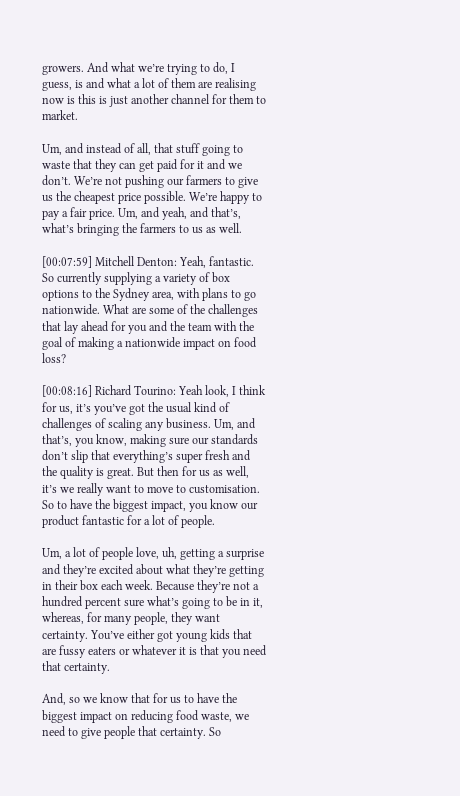growers. And what we’re trying to do, I guess, is and what a lot of them are realising now is this is just another channel for them to market.

Um, and instead of all, that stuff going to waste that they can get paid for it and we don’t. We’re not pushing our farmers to give us the cheapest price possible. We’re happy to pay a fair price. Um, and yeah, and that’s, what’s bringing the farmers to us as well.

[00:07:59] Mitchell Denton: Yeah, fantastic. So currently supplying a variety of box options to the Sydney area, with plans to go nationwide. What are some of the challenges that lay ahead for you and the team with the goal of making a nationwide impact on food loss?

[00:08:16] Richard Tourino: Yeah look, I think for us, it’s you’ve got the usual kind of challenges of scaling any business. Um, and that’s, you know, making sure our standards don’t slip that everything’s super fresh and the quality is great. But then for us as well, it’s we really want to move to customisation. So to have the biggest impact, you know our product fantastic for a lot of people.

Um, a lot of people love, uh, getting a surprise and they’re excited about what they’re getting in their box each week. Because they’re not a hundred percent sure what’s going to be in it, whereas, for many people, they want certainty. You’ve either got young kids that are fussy eaters or whatever it is that you need that certainty.

And, so we know that for us to have the biggest impact on reducing food waste, we need to give people that certainty. So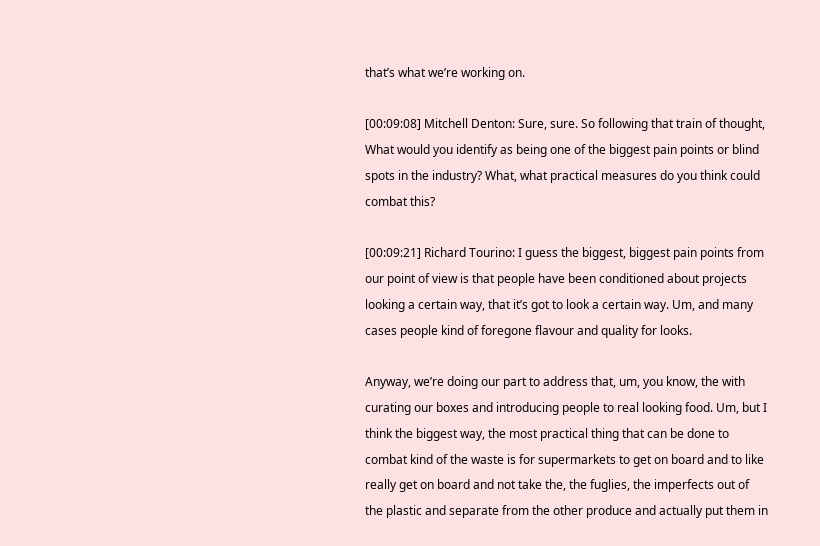that’s what we’re working on.

[00:09:08] Mitchell Denton: Sure, sure. So following that train of thought, What would you identify as being one of the biggest pain points or blind spots in the industry? What, what practical measures do you think could combat this?

[00:09:21] Richard Tourino: I guess the biggest, biggest pain points from our point of view is that people have been conditioned about projects looking a certain way, that it’s got to look a certain way. Um, and many cases people kind of foregone flavour and quality for looks.

Anyway, we’re doing our part to address that, um, you know, the with curating our boxes and introducing people to real looking food. Um, but I think the biggest way, the most practical thing that can be done to combat kind of the waste is for supermarkets to get on board and to like really get on board and not take the, the fuglies, the imperfects out of the plastic and separate from the other produce and actually put them in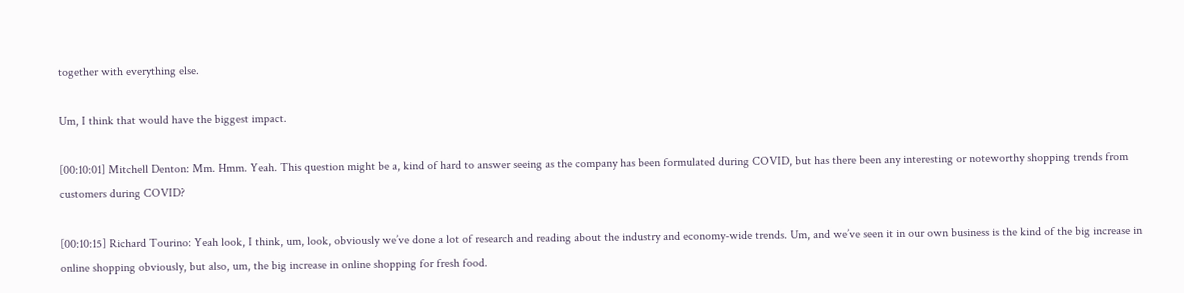together with everything else.

Um, I think that would have the biggest impact.

[00:10:01] Mitchell Denton: Mm. Hmm. Yeah. This question might be a, kind of hard to answer seeing as the company has been formulated during COVID, but has there been any interesting or noteworthy shopping trends from customers during COVID?

[00:10:15] Richard Tourino: Yeah look, I think, um, look, obviously we’ve done a lot of research and reading about the industry and economy-wide trends. Um, and we’ve seen it in our own business is the kind of the big increase in online shopping obviously, but also, um, the big increase in online shopping for fresh food.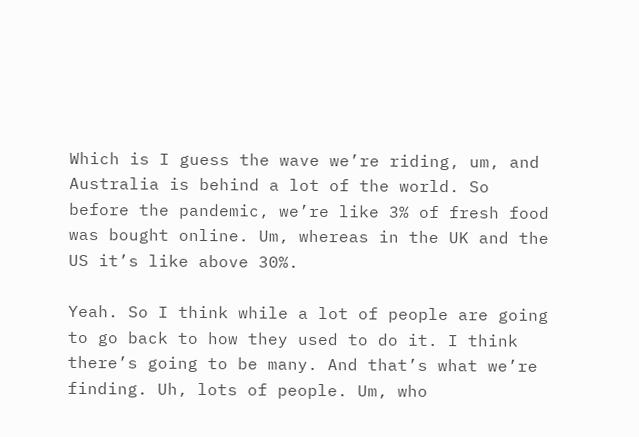Which is I guess the wave we’re riding, um, and Australia is behind a lot of the world. So before the pandemic, we’re like 3% of fresh food was bought online. Um, whereas in the UK and the US it’s like above 30%.

Yeah. So I think while a lot of people are going to go back to how they used to do it. I think there’s going to be many. And that’s what we’re finding. Uh, lots of people. Um, who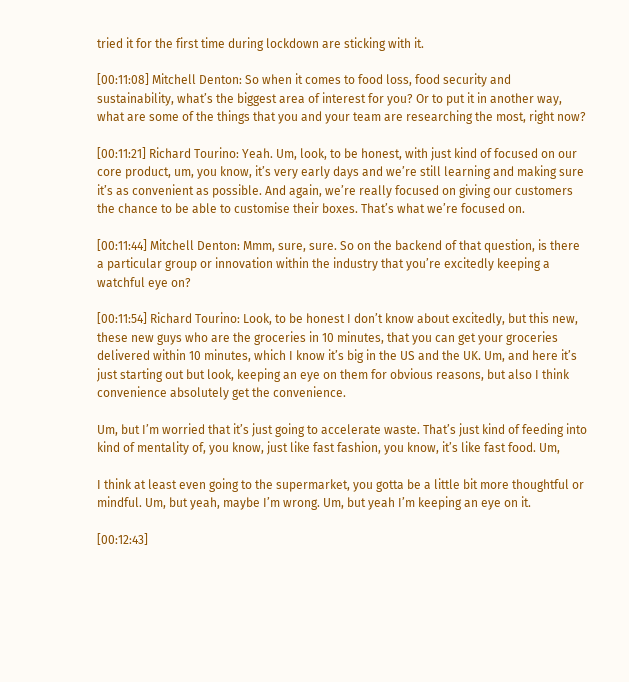tried it for the first time during lockdown are sticking with it.

[00:11:08] Mitchell Denton: So when it comes to food loss, food security and sustainability, what’s the biggest area of interest for you? Or to put it in another way, what are some of the things that you and your team are researching the most, right now?

[00:11:21] Richard Tourino: Yeah. Um, look, to be honest, with just kind of focused on our core product, um, you know, it’s very early days and we’re still learning and making sure it’s as convenient as possible. And again, we’re really focused on giving our customers the chance to be able to customise their boxes. That’s what we’re focused on.

[00:11:44] Mitchell Denton: Mmm, sure, sure. So on the backend of that question, is there a particular group or innovation within the industry that you’re excitedly keeping a watchful eye on?

[00:11:54] Richard Tourino: Look, to be honest I don’t know about excitedly, but this new, these new guys who are the groceries in 10 minutes, that you can get your groceries delivered within 10 minutes, which I know it’s big in the US and the UK. Um, and here it’s just starting out but look, keeping an eye on them for obvious reasons, but also I think convenience absolutely get the convenience.

Um, but I’m worried that it’s just going to accelerate waste. That’s just kind of feeding into kind of mentality of, you know, just like fast fashion, you know, it’s like fast food. Um,

I think at least even going to the supermarket, you gotta be a little bit more thoughtful or mindful. Um, but yeah, maybe I’m wrong. Um, but yeah I’m keeping an eye on it.

[00:12:43]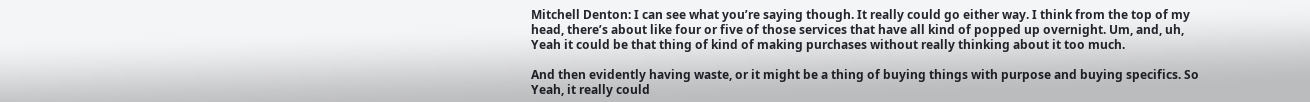Mitchell Denton: I can see what you’re saying though. It really could go either way. I think from the top of my head, there’s about like four or five of those services that have all kind of popped up overnight. Um, and, uh, Yeah it could be that thing of kind of making purchases without really thinking about it too much.

And then evidently having waste, or it might be a thing of buying things with purpose and buying specifics. So Yeah, it really could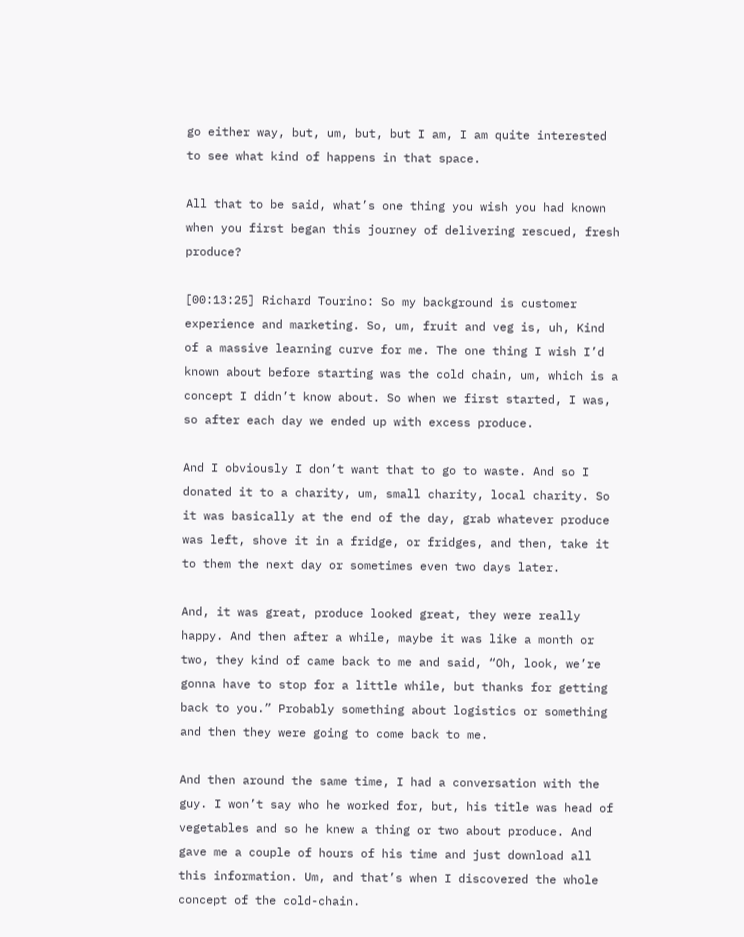go either way, but, um, but, but I am, I am quite interested to see what kind of happens in that space.

All that to be said, what’s one thing you wish you had known when you first began this journey of delivering rescued, fresh produce?

[00:13:25] Richard Tourino: So my background is customer experience and marketing. So, um, fruit and veg is, uh, Kind of a massive learning curve for me. The one thing I wish I’d known about before starting was the cold chain, um, which is a concept I didn’t know about. So when we first started, I was, so after each day we ended up with excess produce.

And I obviously I don’t want that to go to waste. And so I donated it to a charity, um, small charity, local charity. So it was basically at the end of the day, grab whatever produce was left, shove it in a fridge, or fridges, and then, take it to them the next day or sometimes even two days later.

And, it was great, produce looked great, they were really happy. And then after a while, maybe it was like a month or two, they kind of came back to me and said, “Oh, look, we’re gonna have to stop for a little while, but thanks for getting back to you.” Probably something about logistics or something and then they were going to come back to me.

And then around the same time, I had a conversation with the guy. I won’t say who he worked for, but, his title was head of vegetables and so he knew a thing or two about produce. And gave me a couple of hours of his time and just download all this information. Um, and that’s when I discovered the whole concept of the cold-chain.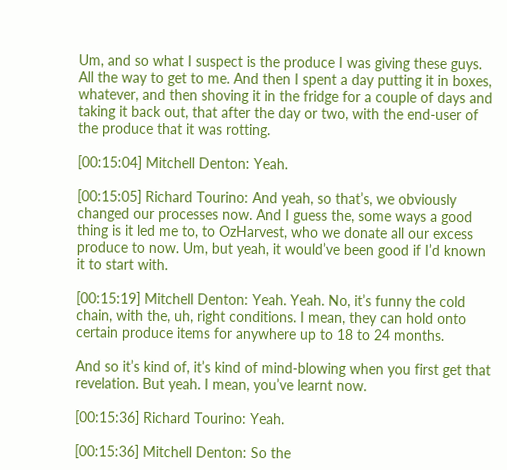Um, and so what I suspect is the produce I was giving these guys. All the way to get to me. And then I spent a day putting it in boxes, whatever, and then shoving it in the fridge for a couple of days and taking it back out, that after the day or two, with the end-user of the produce that it was rotting.

[00:15:04] Mitchell Denton: Yeah.

[00:15:05] Richard Tourino: And yeah, so that’s, we obviously changed our processes now. And I guess the, some ways a good thing is it led me to, to OzHarvest, who we donate all our excess produce to now. Um, but yeah, it would’ve been good if I’d known it to start with.

[00:15:19] Mitchell Denton: Yeah. Yeah. No, it’s funny the cold chain, with the, uh, right conditions. I mean, they can hold onto certain produce items for anywhere up to 18 to 24 months.

And so it’s kind of, it’s kind of mind-blowing when you first get that revelation. But yeah. I mean, you’ve learnt now.

[00:15:36] Richard Tourino: Yeah.

[00:15:36] Mitchell Denton: So the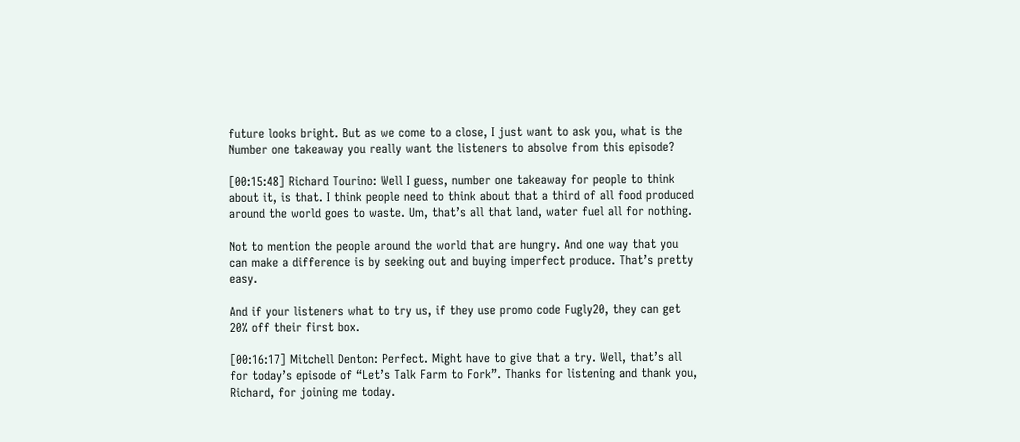future looks bright. But as we come to a close, I just want to ask you, what is the Number one takeaway you really want the listeners to absolve from this episode?

[00:15:48] Richard Tourino: Well I guess, number one takeaway for people to think about it, is that. I think people need to think about that a third of all food produced around the world goes to waste. Um, that’s all that land, water fuel all for nothing.

Not to mention the people around the world that are hungry. And one way that you can make a difference is by seeking out and buying imperfect produce. That’s pretty easy.

And if your listeners what to try us, if they use promo code Fugly20, they can get 20% off their first box.

[00:16:17] Mitchell Denton: Perfect. Might have to give that a try. Well, that’s all for today’s episode of “Let’s Talk Farm to Fork”. Thanks for listening and thank you, Richard, for joining me today.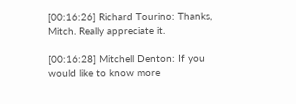[00:16:26] Richard Tourino: Thanks, Mitch. Really appreciate it.

[00:16:28] Mitchell Denton: If you would like to know more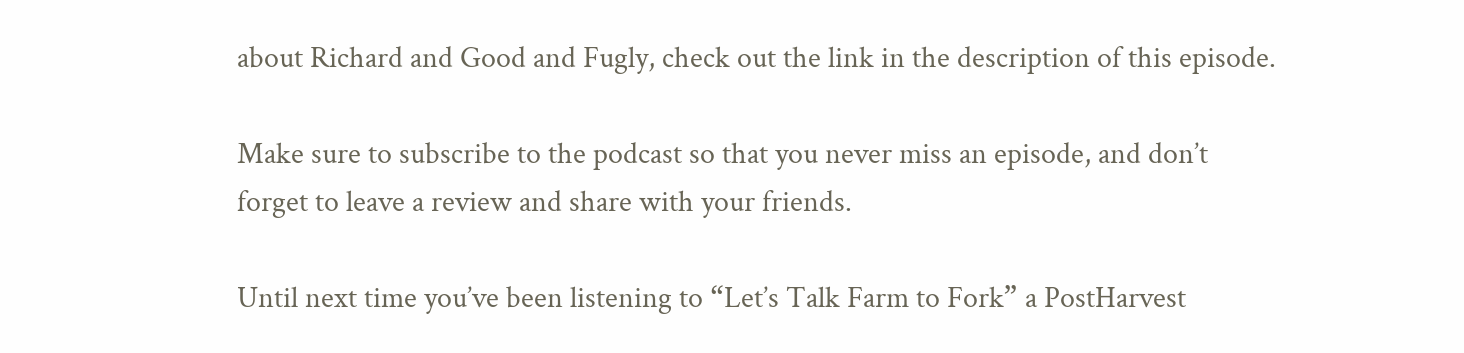about Richard and Good and Fugly, check out the link in the description of this episode.

Make sure to subscribe to the podcast so that you never miss an episode, and don’t forget to leave a review and share with your friends.

Until next time you’ve been listening to “Let’s Talk Farm to Fork” a PostHarvest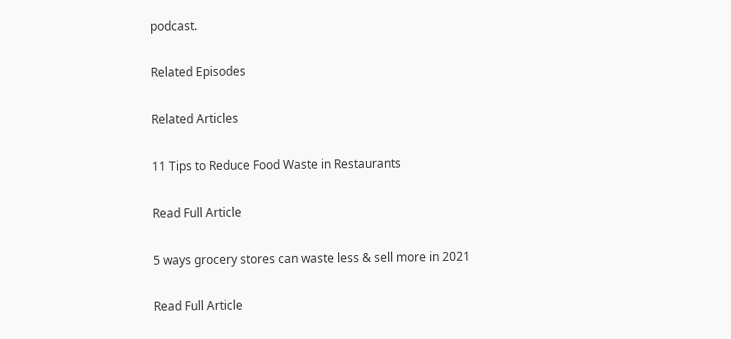podcast.

Related Episodes

Related Articles

11 Tips to Reduce Food Waste in Restaurants

Read Full Article

5 ways grocery stores can waste less & sell more in 2021

Read Full Article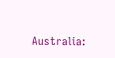Australia: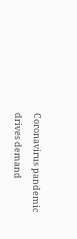Coronavirus pandemic drives demand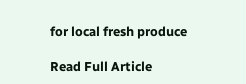for local fresh produce

Read Full Article